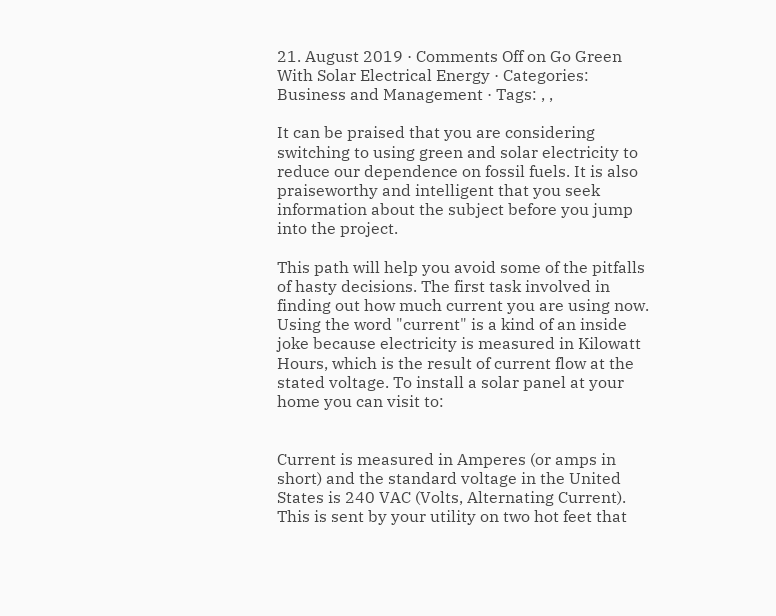21. August 2019 · Comments Off on Go Green With Solar Electrical Energy · Categories: Business and Management · Tags: , ,

It can be praised that you are considering switching to using green and solar electricity to reduce our dependence on fossil fuels. It is also praiseworthy and intelligent that you seek information about the subject before you jump into the project.

This path will help you avoid some of the pitfalls of hasty decisions. The first task involved in finding out how much current you are using now. Using the word "current" is a kind of an inside joke because electricity is measured in Kilowatt Hours, which is the result of current flow at the stated voltage. To install a solar panel at your home you can visit to:


Current is measured in Amperes (or amps in short) and the standard voltage in the United States is 240 VAC (Volts, Alternating Current). This is sent by your utility on two hot feet that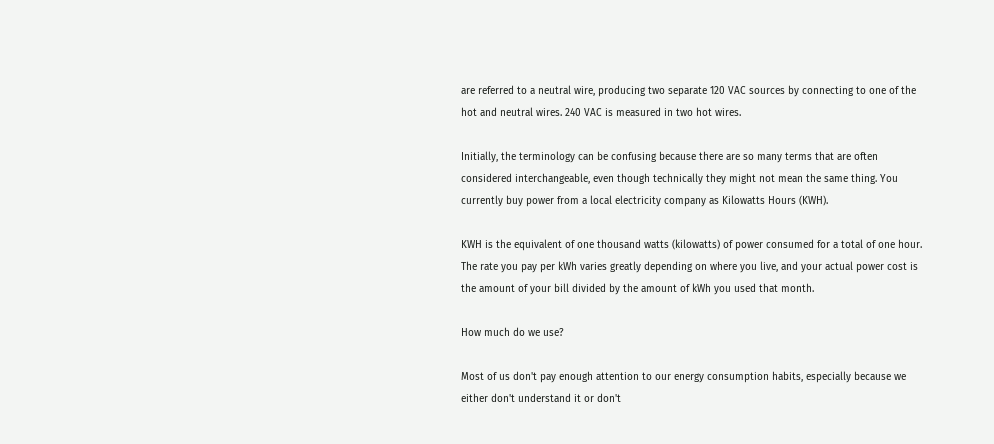are referred to a neutral wire, producing two separate 120 VAC sources by connecting to one of the hot and neutral wires. 240 VAC is measured in two hot wires.

Initially, the terminology can be confusing because there are so many terms that are often considered interchangeable, even though technically they might not mean the same thing. You currently buy power from a local electricity company as Kilowatts Hours (KWH).

KWH is the equivalent of one thousand watts (kilowatts) of power consumed for a total of one hour. The rate you pay per kWh varies greatly depending on where you live, and your actual power cost is the amount of your bill divided by the amount of kWh you used that month.

How much do we use?

Most of us don't pay enough attention to our energy consumption habits, especially because we either don't understand it or don't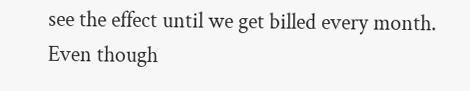see the effect until we get billed every month. Even though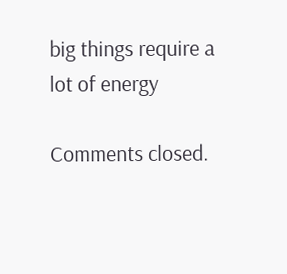big things require a lot of energy

Comments closed.